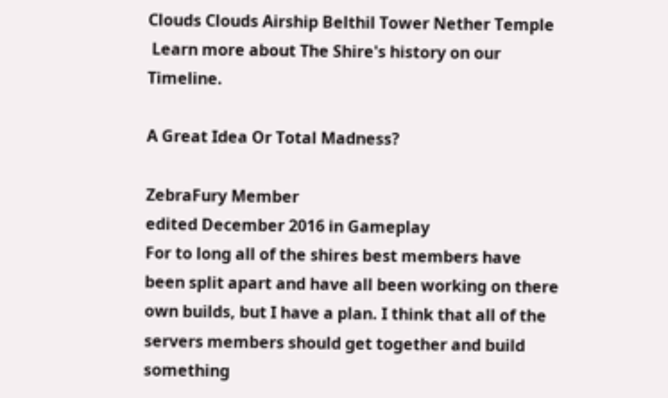Clouds Clouds Airship Belthil Tower Nether Temple
 Learn more about The Shire's history on our Timeline.

A Great Idea Or Total Madness?

ZebraFury Member
edited December 2016 in Gameplay
For to long all of the shires best members have been split apart and have all been working on there own builds, but I have a plan. I think that all of the servers members should get together and build something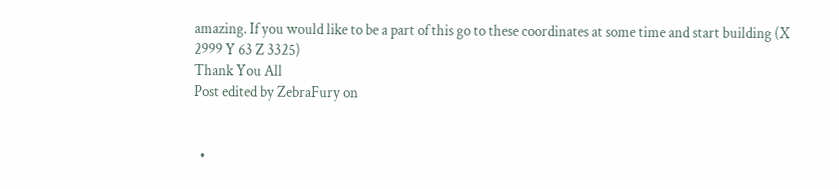amazing. If you would like to be a part of this go to these coordinates at some time and start building (X 2999 Y 63 Z 3325)
Thank You All
Post edited by ZebraFury on


  •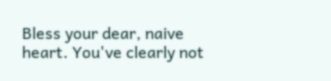Bless your dear, naive heart. You've clearly not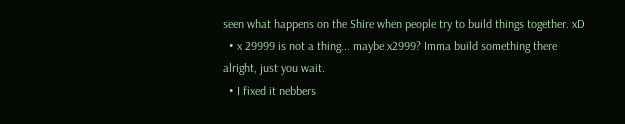seen what happens on the Shire when people try to build things together. xD
  • x 29999 is not a thing... maybe x2999? Imma build something there alright, just you wait.
  • I fixed it nebbers